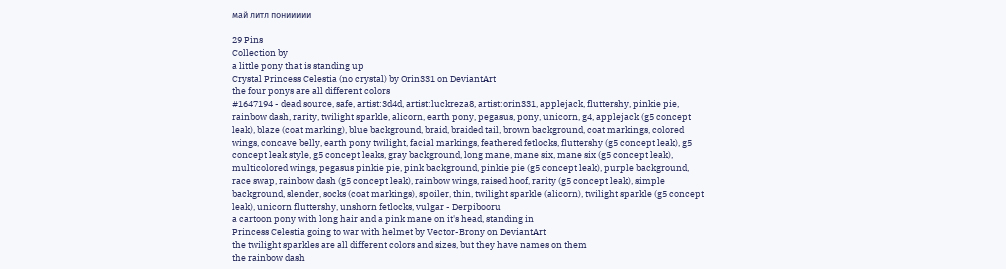май литл пониииии

29 Pins
Collection by
a little pony that is standing up
Crystal Princess Celestia (no crystal) by Orin331 on DeviantArt
the four ponys are all different colors
#1647194 - dead source, safe, artist:3d4d, artist:luckreza8, artist:orin331, applejack, fluttershy, pinkie pie, rainbow dash, rarity, twilight sparkle, alicorn, earth pony, pegasus, pony, unicorn, g4, applejack (g5 concept leak), blaze (coat marking), blue background, braid, braided tail, brown background, coat markings, colored wings, concave belly, earth pony twilight, facial markings, feathered fetlocks, fluttershy (g5 concept leak), g5 concept leak style, g5 concept leaks, gray background, long mane, mane six, mane six (g5 concept leak), multicolored wings, pegasus pinkie pie, pink background, pinkie pie (g5 concept leak), purple background, race swap, rainbow dash (g5 concept leak), rainbow wings, raised hoof, rarity (g5 concept leak), simple background, slender, socks (coat markings), spoiler, thin, twilight sparkle (alicorn), twilight sparkle (g5 concept leak), unicorn fluttershy, unshorn fetlocks, vulgar - Derpibooru
a cartoon pony with long hair and a pink mane on it's head, standing in
Princess Celestia going to war with helmet by Vector-Brony on DeviantArt
the twilight sparkles are all different colors and sizes, but they have names on them
the rainbow dash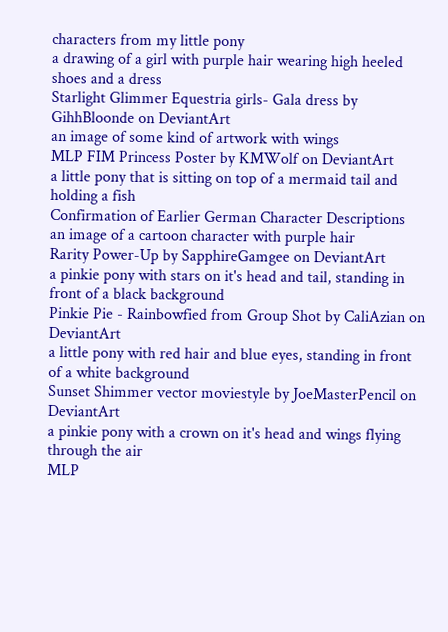characters from my little pony
a drawing of a girl with purple hair wearing high heeled shoes and a dress
Starlight Glimmer Equestria girls- Gala dress by GihhBloonde on DeviantArt
an image of some kind of artwork with wings
MLP FIM Princess Poster by KMWolf on DeviantArt
a little pony that is sitting on top of a mermaid tail and holding a fish
Confirmation of Earlier German Character Descriptions
an image of a cartoon character with purple hair
Rarity Power-Up by SapphireGamgee on DeviantArt
a pinkie pony with stars on it's head and tail, standing in front of a black background
Pinkie Pie - Rainbowfied from Group Shot by CaliAzian on DeviantArt
a little pony with red hair and blue eyes, standing in front of a white background
Sunset Shimmer vector moviestyle by JoeMasterPencil on DeviantArt
a pinkie pony with a crown on it's head and wings flying through the air
MLP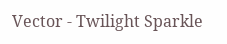Vector - Twilight Sparkle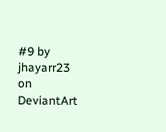#9 by jhayarr23 on DeviantArt